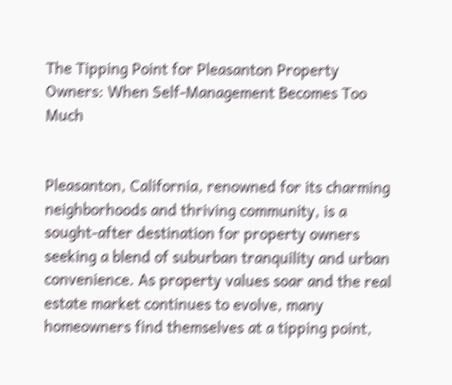The Tipping Point for Pleasanton Property Owners: When Self-Management Becomes Too Much


Pleasanton, California, renowned for its charming neighborhoods and thriving community, is a sought-after destination for property owners seeking a blend of suburban tranquility and urban convenience. As property values soar and the real estate market continues to evolve, many homeowners find themselves at a tipping point,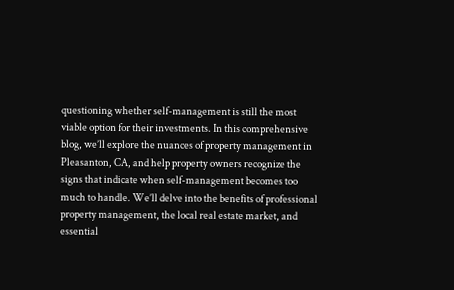questioning whether self-management is still the most viable option for their investments. In this comprehensive blog, we’ll explore the nuances of property management in Pleasanton, CA, and help property owners recognize the signs that indicate when self-management becomes too much to handle. We’ll delve into the benefits of professional property management, the local real estate market, and essential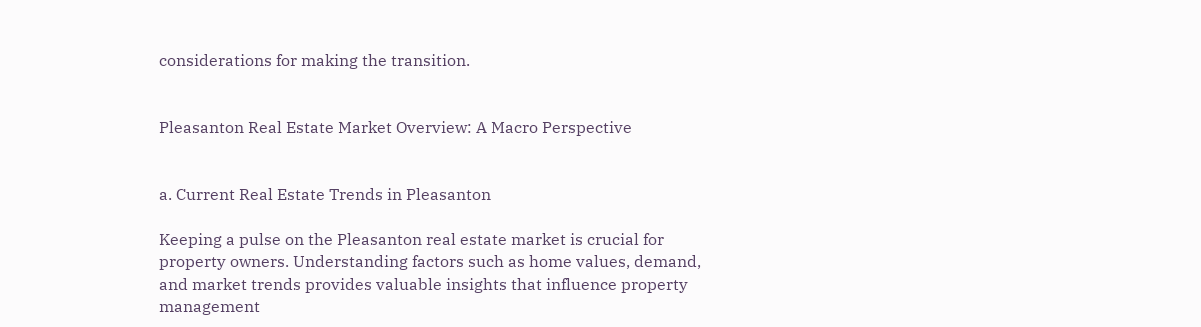considerations for making the transition.


Pleasanton Real Estate Market Overview: A Macro Perspective


a. Current Real Estate Trends in Pleasanton

Keeping a pulse on the Pleasanton real estate market is crucial for property owners. Understanding factors such as home values, demand, and market trends provides valuable insights that influence property management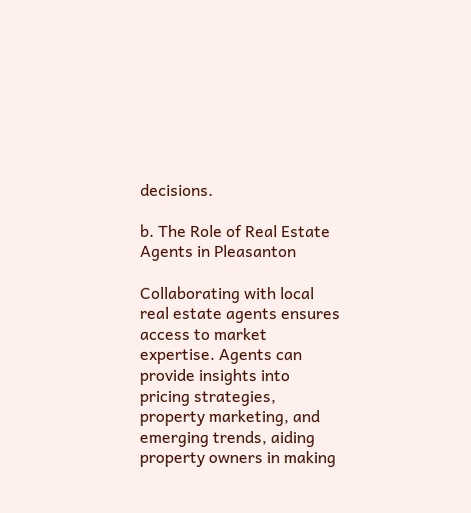decisions.

b. The Role of Real Estate Agents in Pleasanton

Collaborating with local real estate agents ensures access to market expertise. Agents can provide insights into pricing strategies, property marketing, and emerging trends, aiding property owners in making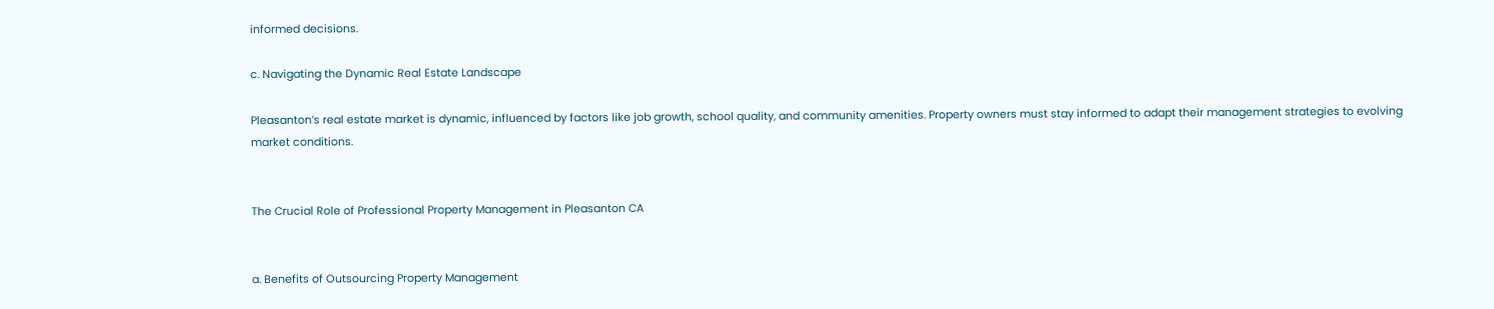informed decisions.

c. Navigating the Dynamic Real Estate Landscape

Pleasanton’s real estate market is dynamic, influenced by factors like job growth, school quality, and community amenities. Property owners must stay informed to adapt their management strategies to evolving market conditions.


The Crucial Role of Professional Property Management in Pleasanton CA


a. Benefits of Outsourcing Property Management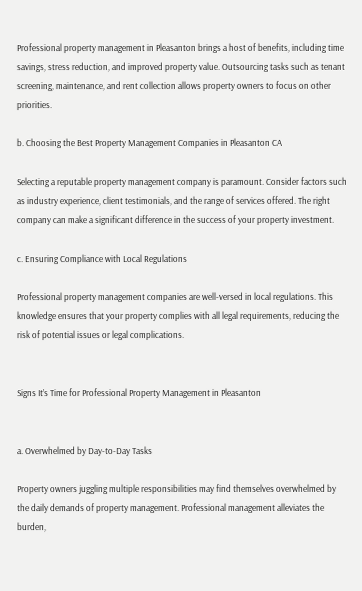Professional property management in Pleasanton brings a host of benefits, including time savings, stress reduction, and improved property value. Outsourcing tasks such as tenant screening, maintenance, and rent collection allows property owners to focus on other priorities.

b. Choosing the Best Property Management Companies in Pleasanton CA

Selecting a reputable property management company is paramount. Consider factors such as industry experience, client testimonials, and the range of services offered. The right company can make a significant difference in the success of your property investment.

c. Ensuring Compliance with Local Regulations

Professional property management companies are well-versed in local regulations. This knowledge ensures that your property complies with all legal requirements, reducing the risk of potential issues or legal complications.


Signs It’s Time for Professional Property Management in Pleasanton


a. Overwhelmed by Day-to-Day Tasks

Property owners juggling multiple responsibilities may find themselves overwhelmed by the daily demands of property management. Professional management alleviates the burden,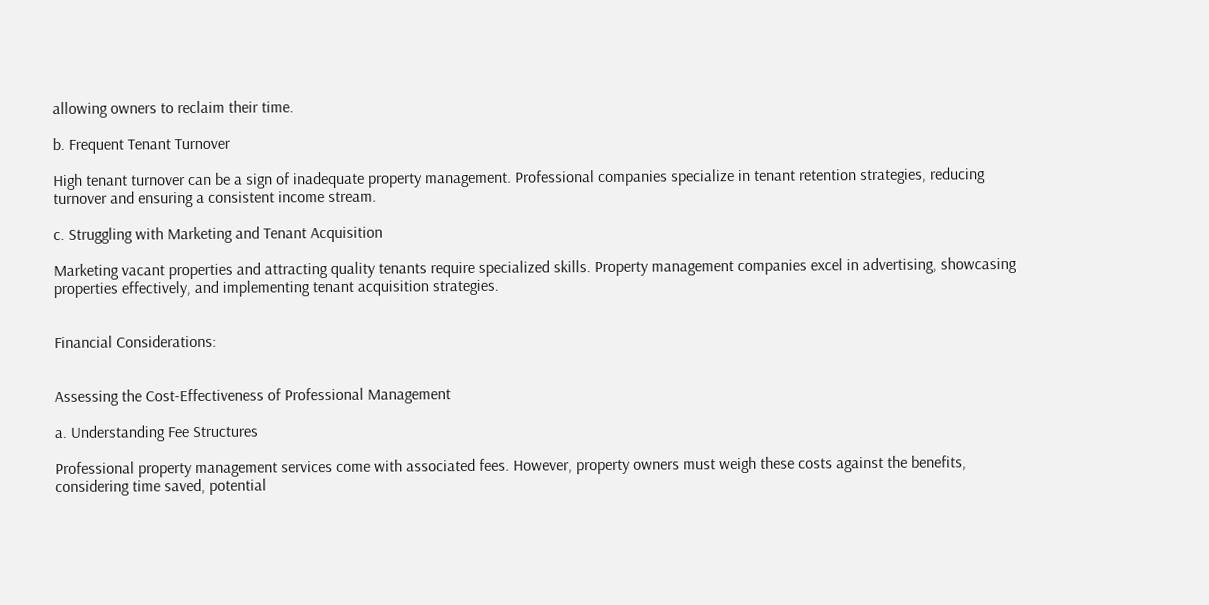allowing owners to reclaim their time.

b. Frequent Tenant Turnover

High tenant turnover can be a sign of inadequate property management. Professional companies specialize in tenant retention strategies, reducing turnover and ensuring a consistent income stream.

c. Struggling with Marketing and Tenant Acquisition

Marketing vacant properties and attracting quality tenants require specialized skills. Property management companies excel in advertising, showcasing properties effectively, and implementing tenant acquisition strategies.


Financial Considerations:


Assessing the Cost-Effectiveness of Professional Management

a. Understanding Fee Structures

Professional property management services come with associated fees. However, property owners must weigh these costs against the benefits, considering time saved, potential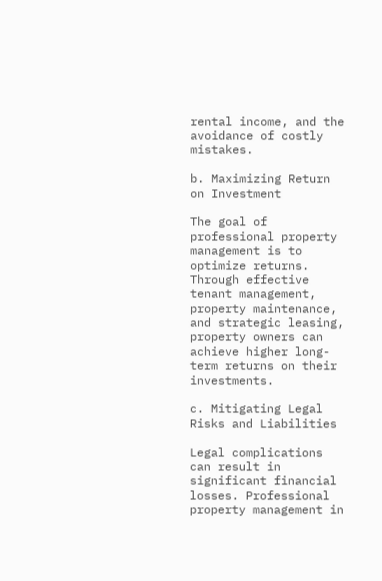rental income, and the avoidance of costly mistakes.

b. Maximizing Return on Investment

The goal of professional property management is to optimize returns. Through effective tenant management, property maintenance, and strategic leasing, property owners can achieve higher long-term returns on their investments.

c. Mitigating Legal Risks and Liabilities

Legal complications can result in significant financial losses. Professional property management in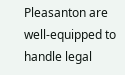Pleasanton are well-equipped to handle legal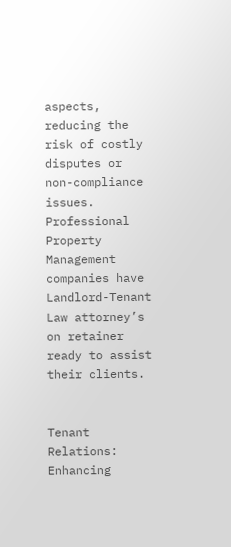aspects, reducing the risk of costly disputes or non-compliance issues.  Professional Property Management companies have Landlord-Tenant Law attorney’s on retainer ready to assist their clients.


Tenant Relations: Enhancing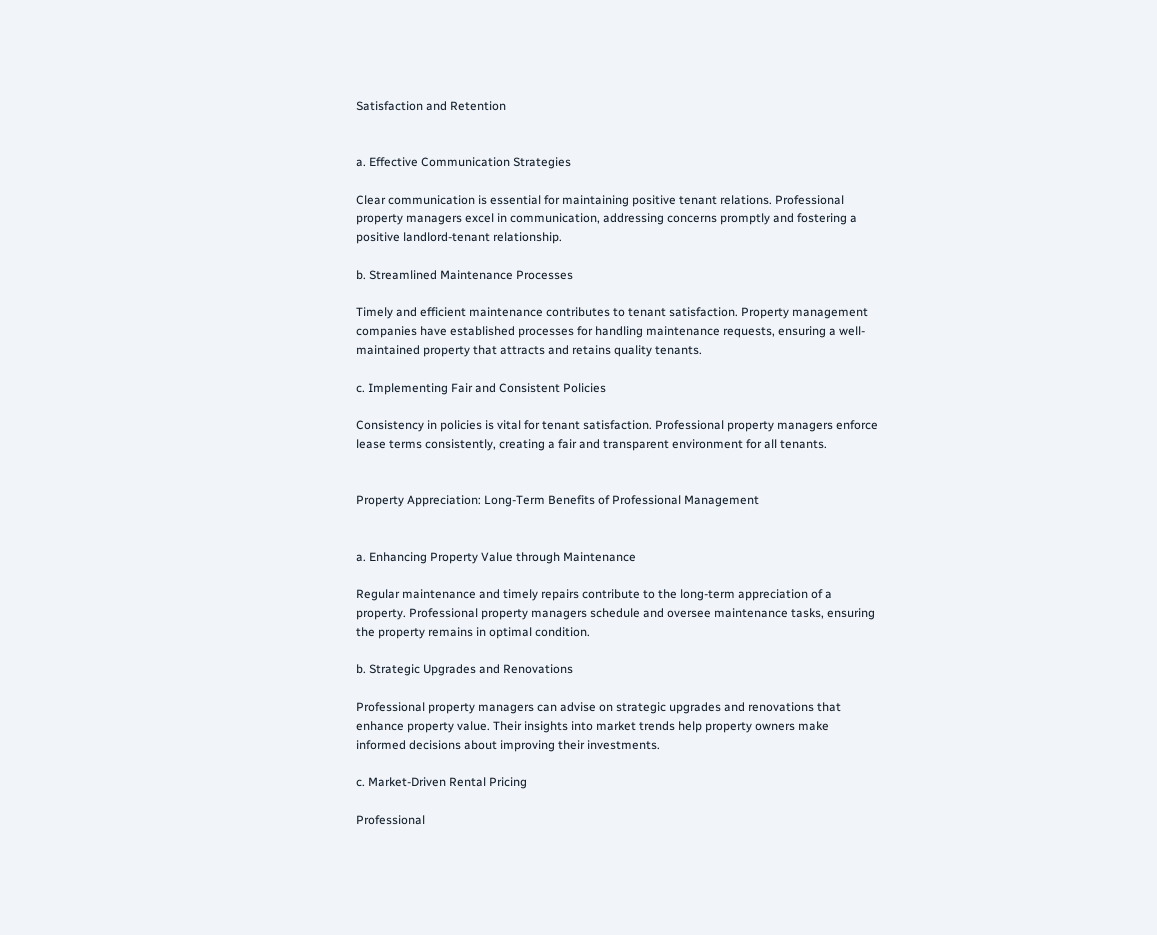Satisfaction and Retention


a. Effective Communication Strategies

Clear communication is essential for maintaining positive tenant relations. Professional property managers excel in communication, addressing concerns promptly and fostering a positive landlord-tenant relationship.

b. Streamlined Maintenance Processes

Timely and efficient maintenance contributes to tenant satisfaction. Property management companies have established processes for handling maintenance requests, ensuring a well-maintained property that attracts and retains quality tenants.

c. Implementing Fair and Consistent Policies

Consistency in policies is vital for tenant satisfaction. Professional property managers enforce lease terms consistently, creating a fair and transparent environment for all tenants.


Property Appreciation: Long-Term Benefits of Professional Management


a. Enhancing Property Value through Maintenance

Regular maintenance and timely repairs contribute to the long-term appreciation of a property. Professional property managers schedule and oversee maintenance tasks, ensuring the property remains in optimal condition.

b. Strategic Upgrades and Renovations

Professional property managers can advise on strategic upgrades and renovations that enhance property value. Their insights into market trends help property owners make informed decisions about improving their investments.

c. Market-Driven Rental Pricing

Professional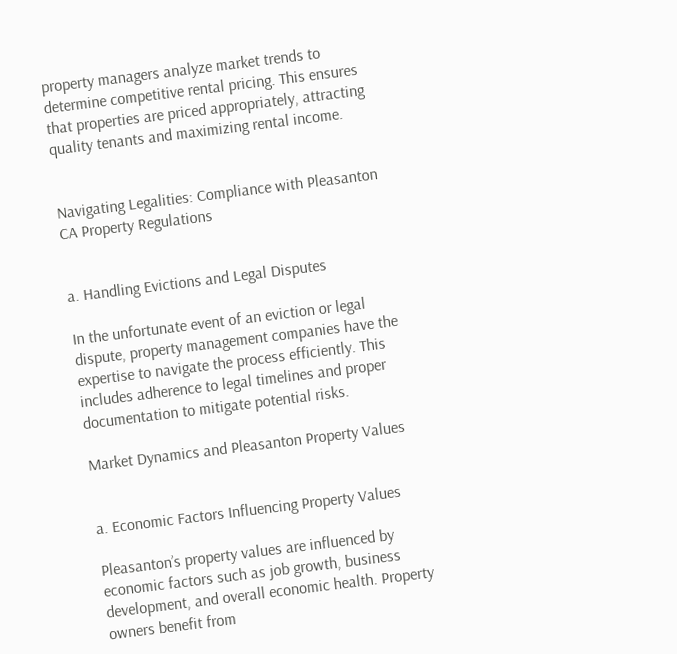property managers analyze market trends to determine competitive rental pricing. This ensures that properties are priced appropriately, attracting quality tenants and maximizing rental income.


Navigating Legalities: Compliance with Pleasanton CA Property Regulations


a. Handling Evictions and Legal Disputes

In the unfortunate event of an eviction or legal dispute, property management companies have the expertise to navigate the process efficiently. This includes adherence to legal timelines and proper documentation to mitigate potential risks.

Market Dynamics and Pleasanton Property Values


a. Economic Factors Influencing Property Values

Pleasanton’s property values are influenced by economic factors such as job growth, business development, and overall economic health. Property owners benefit from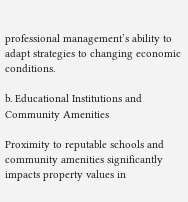professional management’s ability to adapt strategies to changing economic conditions.

b. Educational Institutions and Community Amenities

Proximity to reputable schools and community amenities significantly impacts property values in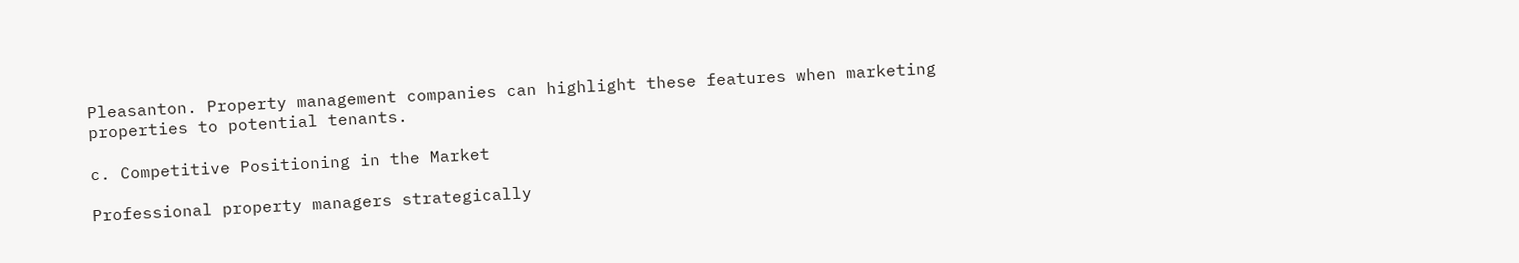Pleasanton. Property management companies can highlight these features when marketing properties to potential tenants.

c. Competitive Positioning in the Market

Professional property managers strategically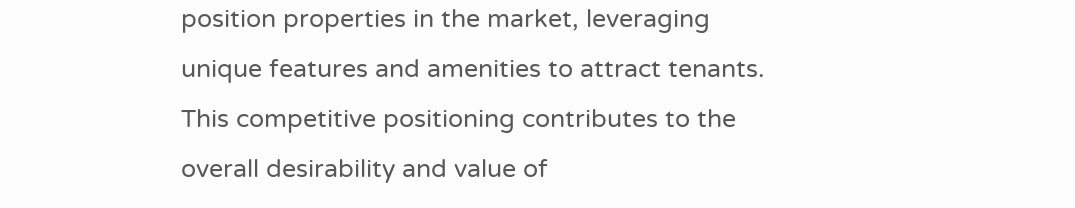position properties in the market, leveraging unique features and amenities to attract tenants. This competitive positioning contributes to the overall desirability and value of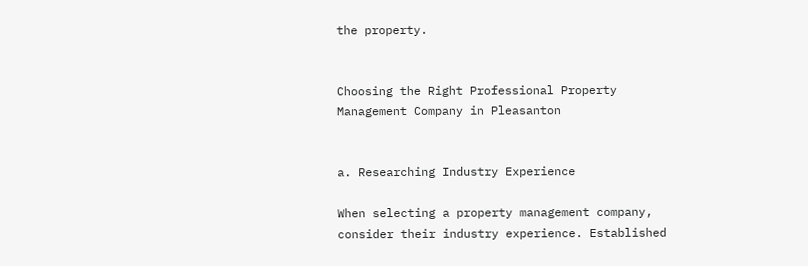the property.


Choosing the Right Professional Property Management Company in Pleasanton


a. Researching Industry Experience

When selecting a property management company, consider their industry experience. Established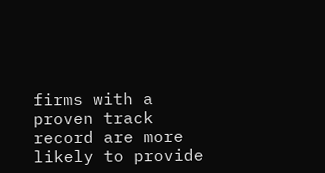firms with a proven track record are more likely to provide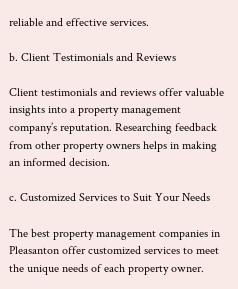reliable and effective services.

b. Client Testimonials and Reviews

Client testimonials and reviews offer valuable insights into a property management company’s reputation. Researching feedback from other property owners helps in making an informed decision.

c. Customized Services to Suit Your Needs

The best property management companies in Pleasanton offer customized services to meet the unique needs of each property owner.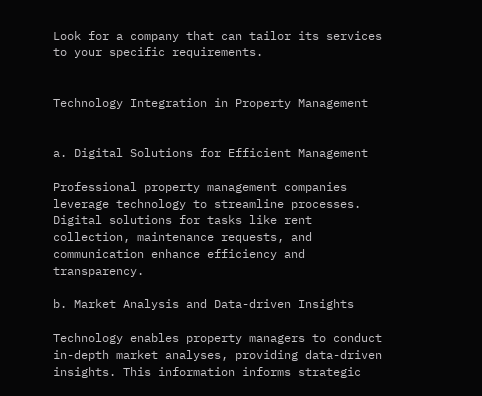Look for a company that can tailor its services to your specific requirements.


Technology Integration in Property Management


a. Digital Solutions for Efficient Management

Professional property management companies leverage technology to streamline processes. Digital solutions for tasks like rent collection, maintenance requests, and communication enhance efficiency and transparency.

b. Market Analysis and Data-driven Insights

Technology enables property managers to conduct in-depth market analyses, providing data-driven insights. This information informs strategic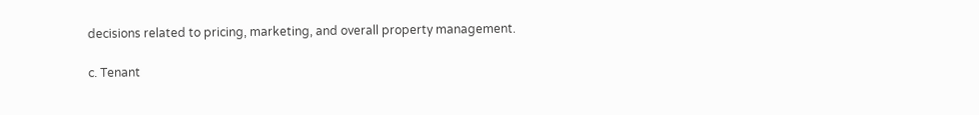decisions related to pricing, marketing, and overall property management.

c. Tenant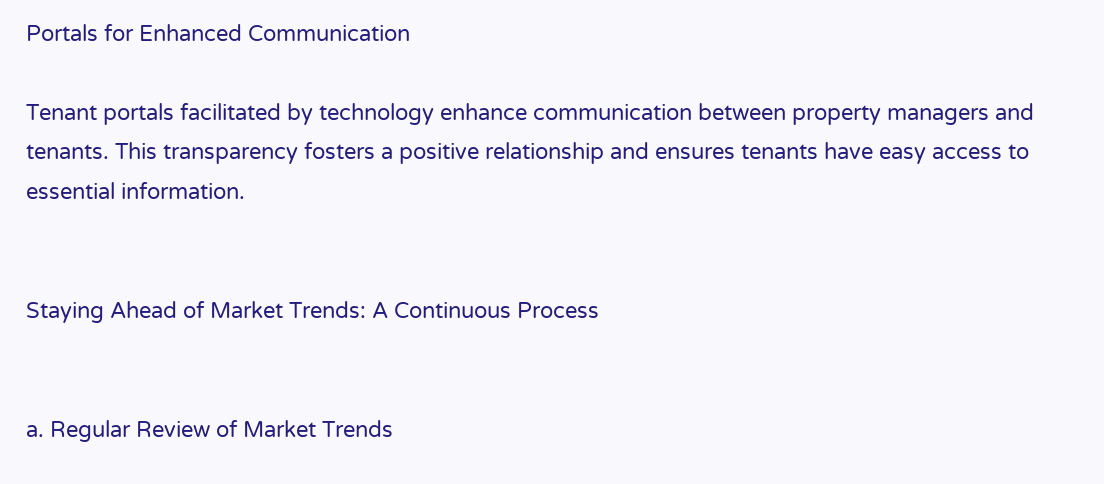Portals for Enhanced Communication

Tenant portals facilitated by technology enhance communication between property managers and tenants. This transparency fosters a positive relationship and ensures tenants have easy access to essential information.


Staying Ahead of Market Trends: A Continuous Process


a. Regular Review of Market Trends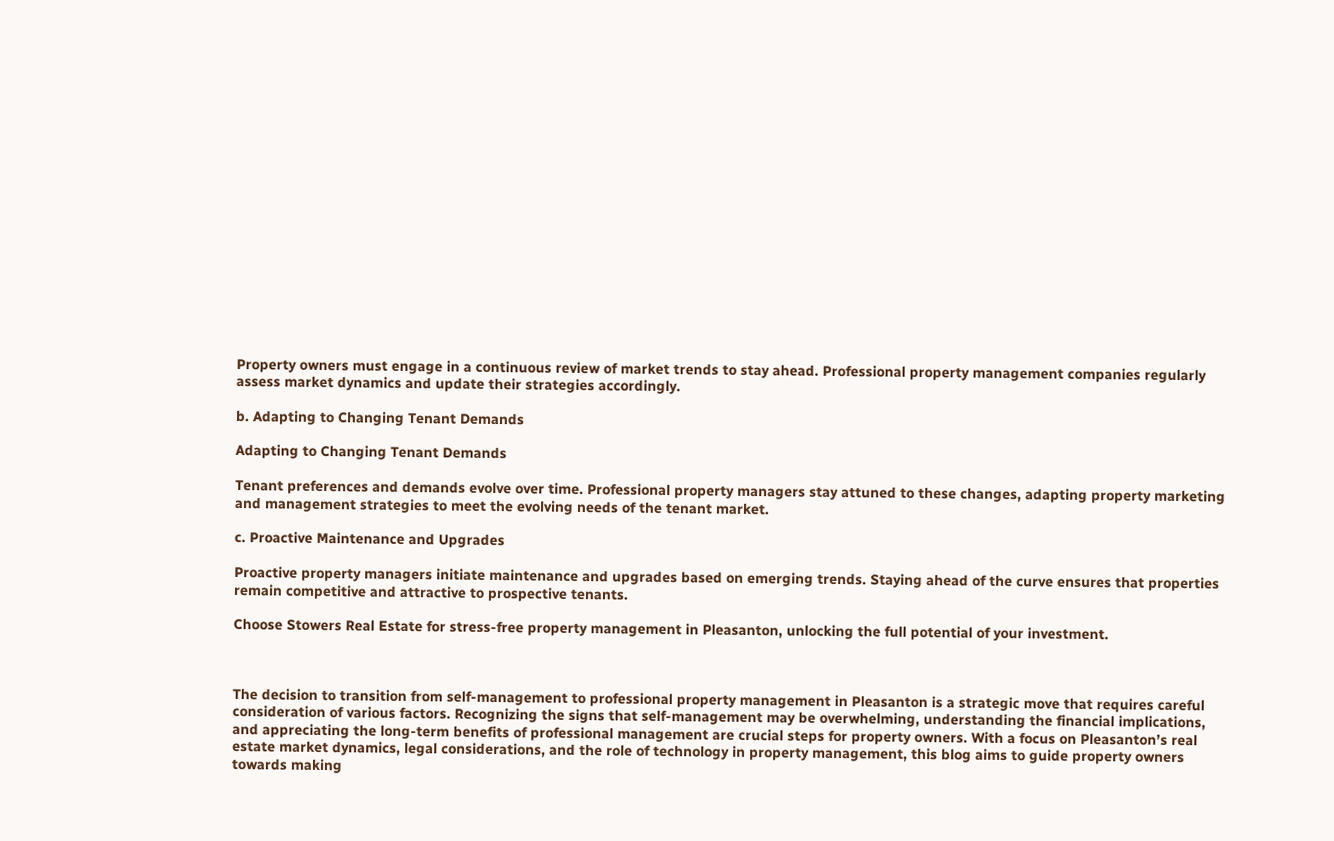Property owners must engage in a continuous review of market trends to stay ahead. Professional property management companies regularly assess market dynamics and update their strategies accordingly.

b. Adapting to Changing Tenant Demands

Adapting to Changing Tenant Demands

Tenant preferences and demands evolve over time. Professional property managers stay attuned to these changes, adapting property marketing and management strategies to meet the evolving needs of the tenant market.

c. Proactive Maintenance and Upgrades

Proactive property managers initiate maintenance and upgrades based on emerging trends. Staying ahead of the curve ensures that properties remain competitive and attractive to prospective tenants.

Choose Stowers Real Estate for stress-free property management in Pleasanton, unlocking the full potential of your investment.



The decision to transition from self-management to professional property management in Pleasanton is a strategic move that requires careful consideration of various factors. Recognizing the signs that self-management may be overwhelming, understanding the financial implications, and appreciating the long-term benefits of professional management are crucial steps for property owners. With a focus on Pleasanton’s real estate market dynamics, legal considerations, and the role of technology in property management, this blog aims to guide property owners towards making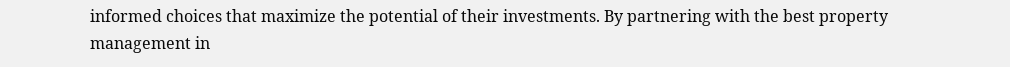informed choices that maximize the potential of their investments. By partnering with the best property management in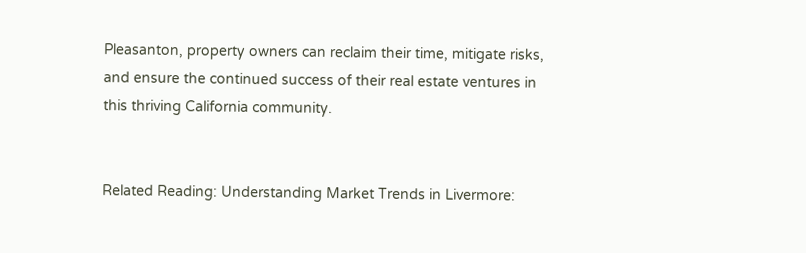Pleasanton, property owners can reclaim their time, mitigate risks, and ensure the continued success of their real estate ventures in this thriving California community.


Related Reading: Understanding Market Trends in Livermore: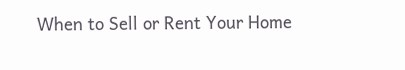When to Sell or Rent Your Home